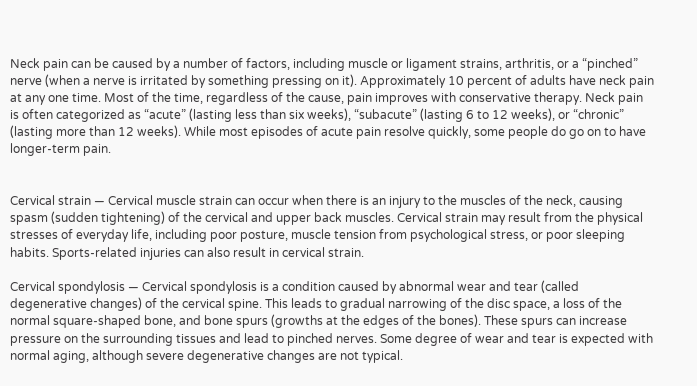Neck pain can be caused by a number of factors, including muscle or ligament strains, arthritis, or a “pinched” nerve (when a nerve is irritated by something pressing on it). Approximately 10 percent of adults have neck pain at any one time. Most of the time, regardless of the cause, pain improves with conservative therapy. Neck pain is often categorized as “acute” (lasting less than six weeks), “subacute” (lasting 6 to 12 weeks), or “chronic” (lasting more than 12 weeks). While most episodes of acute pain resolve quickly, some people do go on to have longer-term pain.


Cervical strain — Cervical muscle strain can occur when there is an injury to the muscles of the neck, causing spasm (sudden tightening) of the cervical and upper back muscles. Cervical strain may result from the physical stresses of everyday life, including poor posture, muscle tension from psychological stress, or poor sleeping habits. Sports-related injuries can also result in cervical strain.

Cervical spondylosis — Cervical spondylosis is a condition caused by abnormal wear and tear (called degenerative changes) of the cervical spine. This leads to gradual narrowing of the disc space, a loss of the normal square-shaped bone, and bone spurs (growths at the edges of the bones). These spurs can increase pressure on the surrounding tissues and lead to pinched nerves. Some degree of wear and tear is expected with normal aging, although severe degenerative changes are not typical.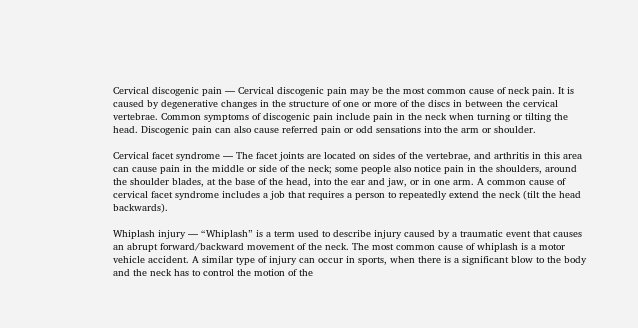Cervical discogenic pain — Cervical discogenic pain may be the most common cause of neck pain. It is caused by degenerative changes in the structure of one or more of the discs in between the cervical vertebrae. Common symptoms of discogenic pain include pain in the neck when turning or tilting the head. Discogenic pain can also cause referred pain or odd sensations into the arm or shoulder.

Cervical facet syndrome — The facet joints are located on sides of the vertebrae, and arthritis in this area can cause pain in the middle or side of the neck; some people also notice pain in the shoulders, around the shoulder blades, at the base of the head, into the ear and jaw, or in one arm. A common cause of cervical facet syndrome includes a job that requires a person to repeatedly extend the neck (tilt the head backwards).

Whiplash injury — “Whiplash” is a term used to describe injury caused by a traumatic event that causes an abrupt forward/backward movement of the neck. The most common cause of whiplash is a motor vehicle accident. A similar type of injury can occur in sports, when there is a significant blow to the body and the neck has to control the motion of the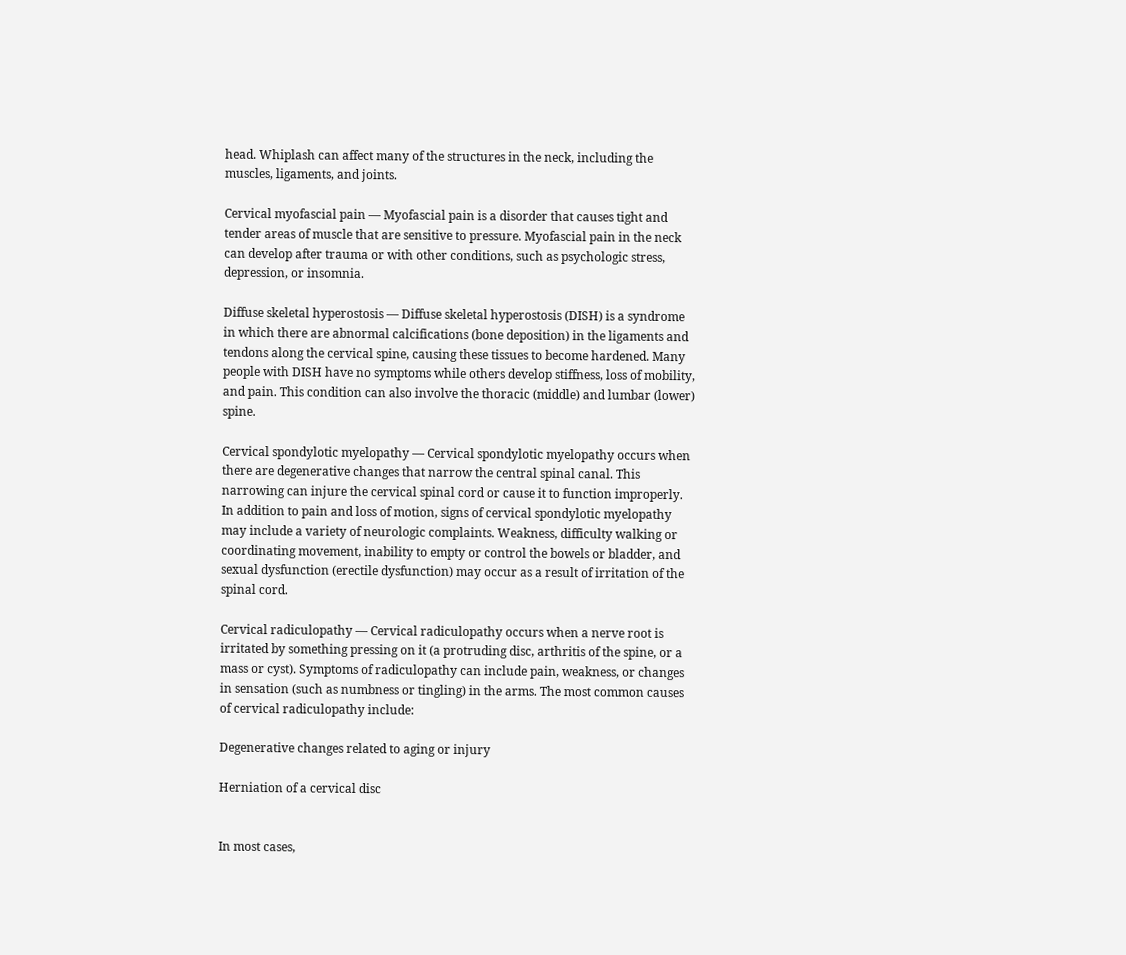head. Whiplash can affect many of the structures in the neck, including the muscles, ligaments, and joints.

Cervical myofascial pain — Myofascial pain is a disorder that causes tight and tender areas of muscle that are sensitive to pressure. Myofascial pain in the neck can develop after trauma or with other conditions, such as psychologic stress, depression, or insomnia.

Diffuse skeletal hyperostosis — Diffuse skeletal hyperostosis (DISH) is a syndrome in which there are abnormal calcifications (bone deposition) in the ligaments and tendons along the cervical spine, causing these tissues to become hardened. Many people with DISH have no symptoms while others develop stiffness, loss of mobility, and pain. This condition can also involve the thoracic (middle) and lumbar (lower) spine.

Cervical spondylotic myelopathy — Cervical spondylotic myelopathy occurs when there are degenerative changes that narrow the central spinal canal. This narrowing can injure the cervical spinal cord or cause it to function improperly. In addition to pain and loss of motion, signs of cervical spondylotic myelopathy may include a variety of neurologic complaints. Weakness, difficulty walking or coordinating movement, inability to empty or control the bowels or bladder, and sexual dysfunction (erectile dysfunction) may occur as a result of irritation of the spinal cord.

Cervical radiculopathy — Cervical radiculopathy occurs when a nerve root is irritated by something pressing on it (a protruding disc, arthritis of the spine, or a mass or cyst). Symptoms of radiculopathy can include pain, weakness, or changes in sensation (such as numbness or tingling) in the arms. The most common causes of cervical radiculopathy include:

Degenerative changes related to aging or injury

Herniation of a cervical disc


In most cases,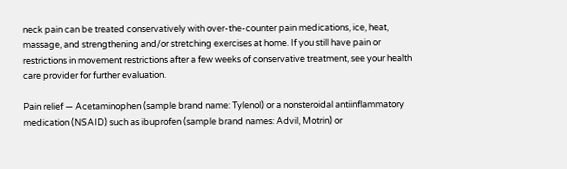neck pain can be treated conservatively with over-the-counter pain medications, ice, heat, massage, and strengthening and/or stretching exercises at home. If you still have pain or restrictions in movement restrictions after a few weeks of conservative treatment, see your health care provider for further evaluation.

Pain relief — Acetaminophen (sample brand name: Tylenol) or a nonsteroidal antiinflammatory medication (NSAID) such as ibuprofen (sample brand names: Advil, Motrin) or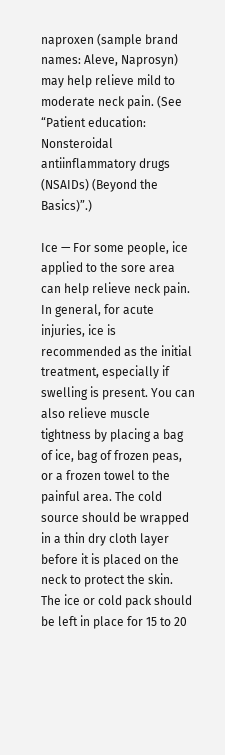naproxen (sample brand names: Aleve, Naprosyn) may help relieve mild to moderate neck pain. (See “Patient education: Nonsteroidal antiinflammatory drugs (NSAIDs) (Beyond the Basics)”.)

Ice — For some people, ice applied to the sore area can help relieve neck pain. In general, for acute injuries, ice is recommended as the initial treatment, especially if swelling is present. You can also relieve muscle tightness by placing a bag of ice, bag of frozen peas, or a frozen towel to the painful area. The cold source should be wrapped in a thin dry cloth layer before it is placed on the neck to protect the skin. The ice or cold pack should be left in place for 15 to 20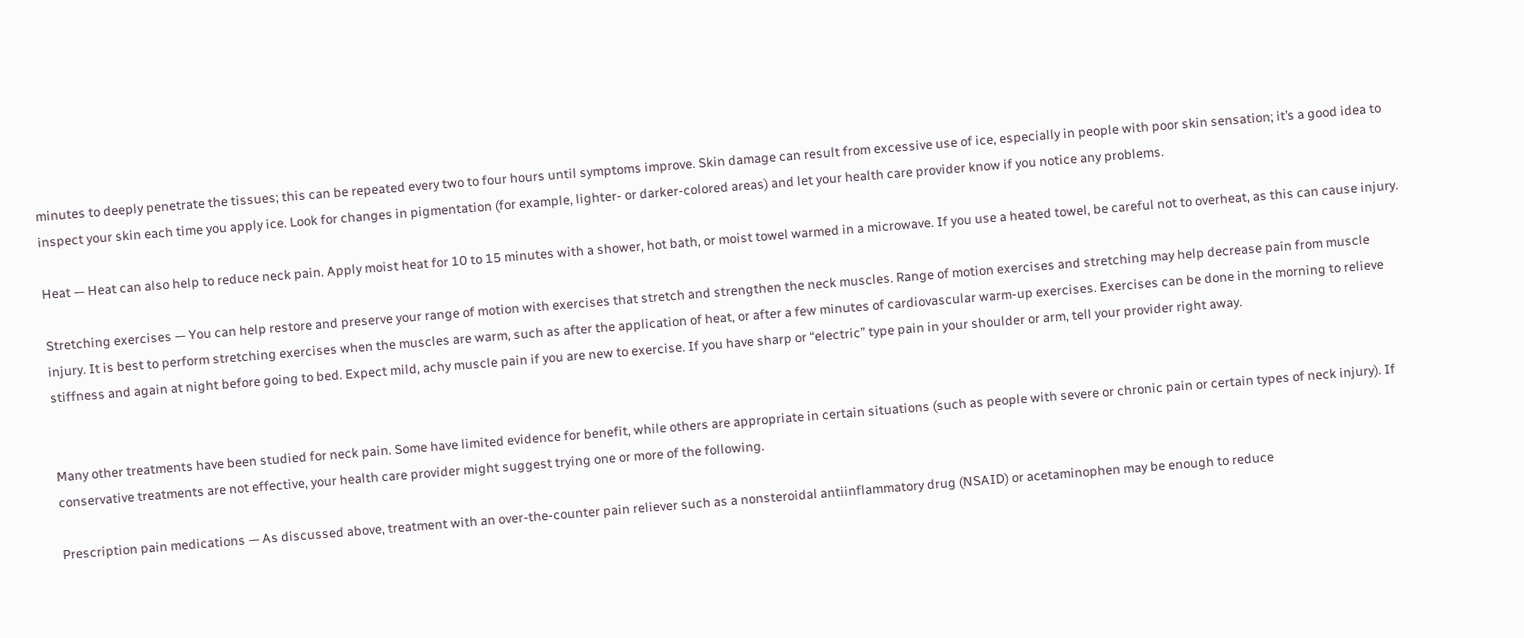minutes to deeply penetrate the tissues; this can be repeated every two to four hours until symptoms improve. Skin damage can result from excessive use of ice, especially in people with poor skin sensation; it’s a good idea to inspect your skin each time you apply ice. Look for changes in pigmentation (for example, lighter- or darker-colored areas) and let your health care provider know if you notice any problems.

Heat — Heat can also help to reduce neck pain. Apply moist heat for 10 to 15 minutes with a shower, hot bath, or moist towel warmed in a microwave. If you use a heated towel, be careful not to overheat, as this can cause injury.

Stretching exercises — You can help restore and preserve your range of motion with exercises that stretch and strengthen the neck muscles. Range of motion exercises and stretching may help decrease pain from muscle injury. It is best to perform stretching exercises when the muscles are warm, such as after the application of heat, or after a few minutes of cardiovascular warm-up exercises. Exercises can be done in the morning to relieve stiffness and again at night before going to bed. Expect mild, achy muscle pain if you are new to exercise. If you have sharp or “electric” type pain in your shoulder or arm, tell your provider right away.


Many other treatments have been studied for neck pain. Some have limited evidence for benefit, while others are appropriate in certain situations (such as people with severe or chronic pain or certain types of neck injury). If conservative treatments are not effective, your health care provider might suggest trying one or more of the following.

Prescription pain medications — As discussed above, treatment with an over-the-counter pain reliever such as a nonsteroidal antiinflammatory drug (NSAID) or acetaminophen may be enough to reduce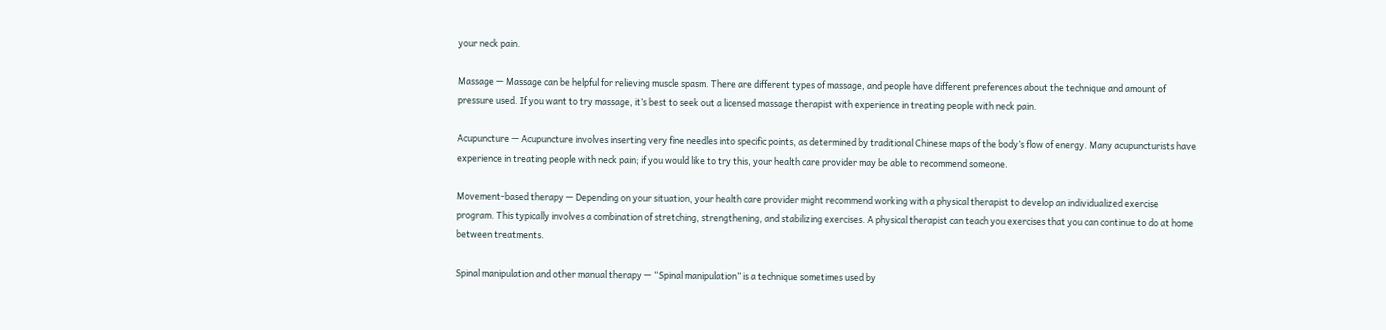your neck pain.

Massage — Massage can be helpful for relieving muscle spasm. There are different types of massage, and people have different preferences about the technique and amount of pressure used. If you want to try massage, it’s best to seek out a licensed massage therapist with experience in treating people with neck pain.

Acupuncture — Acupuncture involves inserting very fine needles into specific points, as determined by traditional Chinese maps of the body’s flow of energy. Many acupuncturists have experience in treating people with neck pain; if you would like to try this, your health care provider may be able to recommend someone.

Movement-based therapy — Depending on your situation, your health care provider might recommend working with a physical therapist to develop an individualized exercise program. This typically involves a combination of stretching, strengthening, and stabilizing exercises. A physical therapist can teach you exercises that you can continue to do at home between treatments.

Spinal manipulation and other manual therapy — “Spinal manipulation” is a technique sometimes used by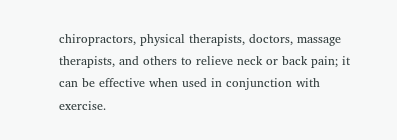chiropractors, physical therapists, doctors, massage therapists, and others to relieve neck or back pain; it can be effective when used in conjunction with exercise.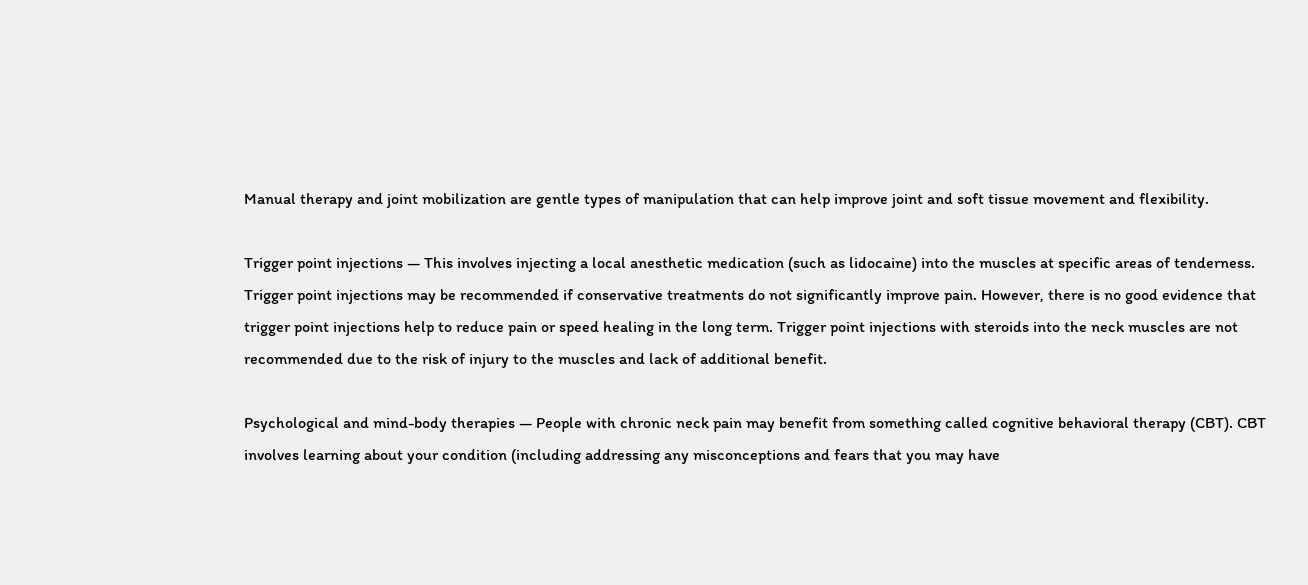Manual therapy and joint mobilization are gentle types of manipulation that can help improve joint and soft tissue movement and flexibility.

Trigger point injections — This involves injecting a local anesthetic medication (such as lidocaine) into the muscles at specific areas of tenderness. Trigger point injections may be recommended if conservative treatments do not significantly improve pain. However, there is no good evidence that trigger point injections help to reduce pain or speed healing in the long term. Trigger point injections with steroids into the neck muscles are not recommended due to the risk of injury to the muscles and lack of additional benefit.

Psychological and mind-body therapies — People with chronic neck pain may benefit from something called cognitive behavioral therapy (CBT). CBT involves learning about your condition (including addressing any misconceptions and fears that you may have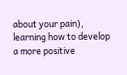about your pain), learning how to develop a more positive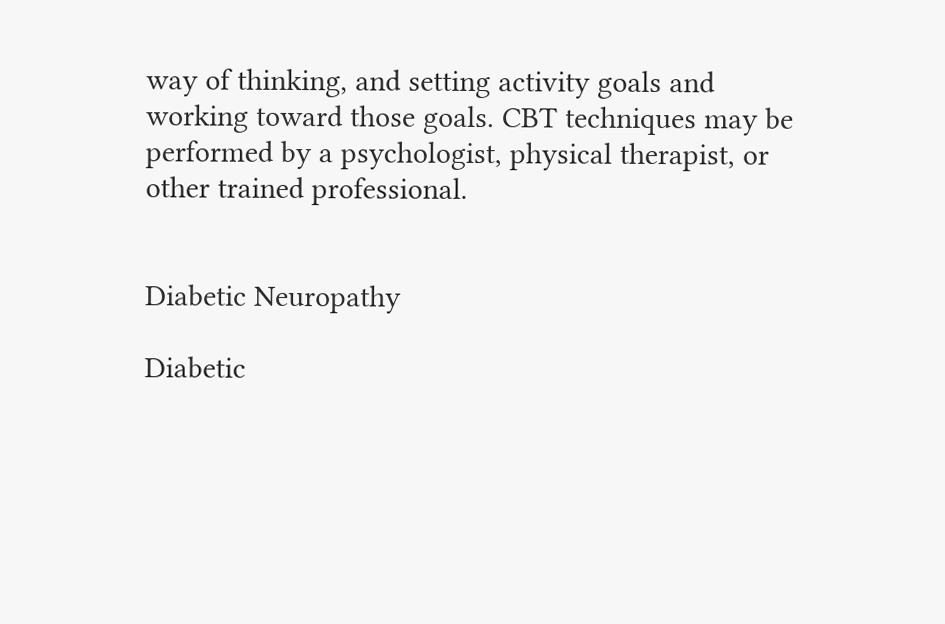way of thinking, and setting activity goals and working toward those goals. CBT techniques may be performed by a psychologist, physical therapist, or other trained professional.


Diabetic Neuropathy

Diabetic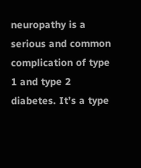neuropathy is a serious and common complication of type 1 and type 2 diabetes. It’s a type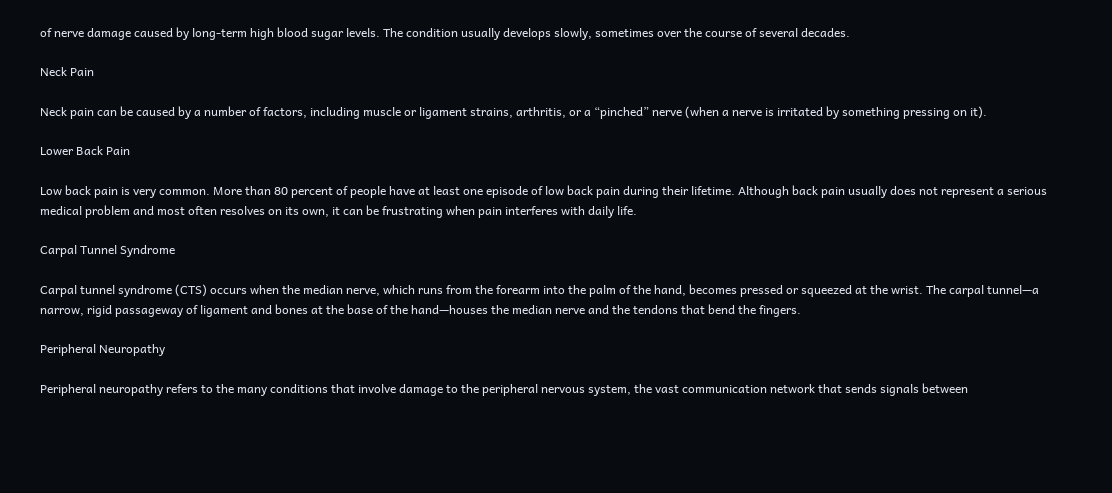of nerve damage caused by long-term high blood sugar levels. The condition usually develops slowly, sometimes over the course of several decades.

Neck Pain

Neck pain can be caused by a number of factors, including muscle or ligament strains, arthritis, or a “pinched” nerve (when a nerve is irritated by something pressing on it).

Lower Back Pain

Low back pain is very common. More than 80 percent of people have at least one episode of low back pain during their lifetime. Although back pain usually does not represent a serious medical problem and most often resolves on its own, it can be frustrating when pain interferes with daily life.

Carpal Tunnel Syndrome

Carpal tunnel syndrome (CTS) occurs when the median nerve, which runs from the forearm into the palm of the hand, becomes pressed or squeezed at the wrist. The carpal tunnel—a narrow, rigid passageway of ligament and bones at the base of the hand—houses the median nerve and the tendons that bend the fingers.

Peripheral Neuropathy

Peripheral neuropathy refers to the many conditions that involve damage to the peripheral nervous system, the vast communication network that sends signals between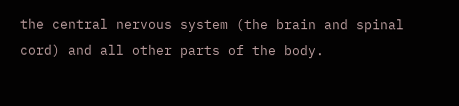the central nervous system (the brain and spinal cord) and all other parts of the body.